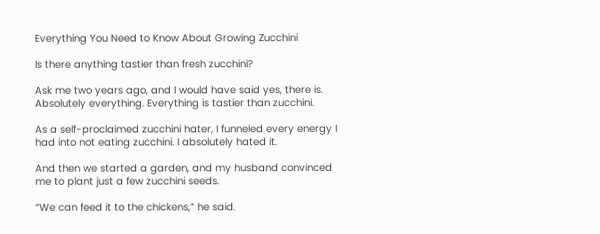Everything You Need to Know About Growing Zucchini

Is there anything tastier than fresh zucchini?

Ask me two years ago, and I would have said yes, there is. Absolutely everything. Everything is tastier than zucchini.

As a self-proclaimed zucchini hater, I funneled every energy I had into not eating zucchini. I absolutely hated it.

And then we started a garden, and my husband convinced me to plant just a few zucchini seeds.

“We can feed it to the chickens,” he said.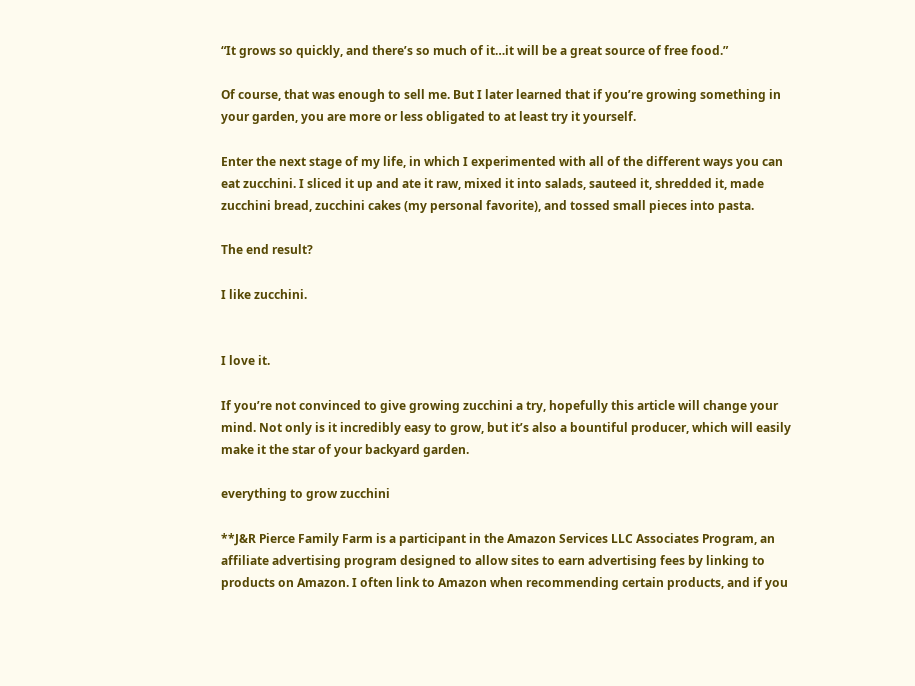“It grows so quickly, and there’s so much of it…it will be a great source of free food.”

Of course, that was enough to sell me. But I later learned that if you’re growing something in your garden, you are more or less obligated to at least try it yourself.

Enter the next stage of my life, in which I experimented with all of the different ways you can eat zucchini. I sliced it up and ate it raw, mixed it into salads, sauteed it, shredded it, made zucchini bread, zucchini cakes (my personal favorite), and tossed small pieces into pasta.

The end result?

I like zucchini.


I love it.

If you’re not convinced to give growing zucchini a try, hopefully this article will change your mind. Not only is it incredibly easy to grow, but it’s also a bountiful producer, which will easily make it the star of your backyard garden.

everything to grow zucchini

**J&R Pierce Family Farm is a participant in the Amazon Services LLC Associates Program, an affiliate advertising program designed to allow sites to earn advertising fees by linking to products on Amazon. I often link to Amazon when recommending certain products, and if you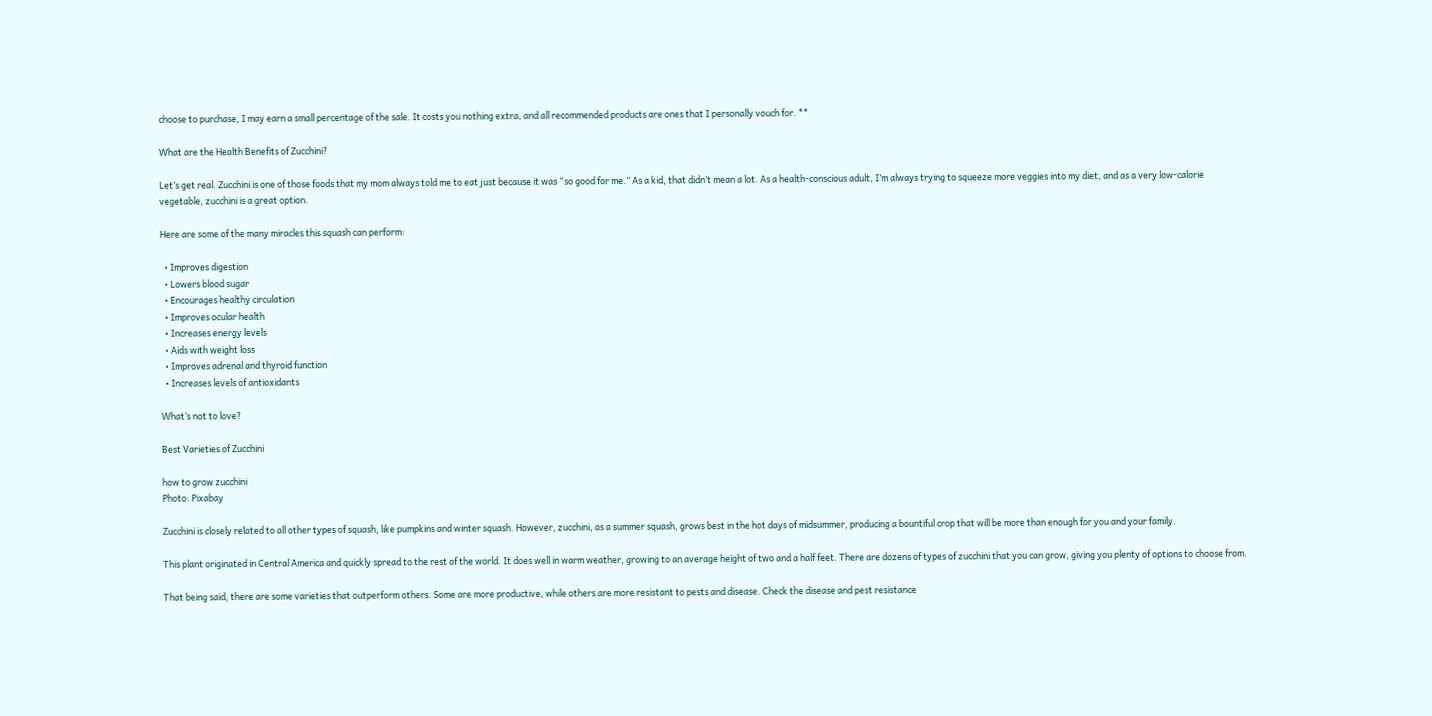choose to purchase, I may earn a small percentage of the sale. It costs you nothing extra, and all recommended products are ones that I personally vouch for. **

What are the Health Benefits of Zucchini?

Let’s get real. Zucchini is one of those foods that my mom always told me to eat just because it was “so good for me.” As a kid, that didn’t mean a lot. As a health-conscious adult, I’m always trying to squeeze more veggies into my diet, and as a very low-calorie vegetable, zucchini is a great option.

Here are some of the many miracles this squash can perform:

  • Improves digestion
  • Lowers blood sugar
  • Encourages healthy circulation
  • Improves ocular health
  • Increases energy levels
  • Aids with weight loss
  • Improves adrenal and thyroid function
  • Increases levels of antioxidants

What’s not to love?

Best Varieties of Zucchini

how to grow zucchini
Photo: Pixabay

Zucchini is closely related to all other types of squash, like pumpkins and winter squash. However, zucchini, as a summer squash, grows best in the hot days of midsummer, producing a bountiful crop that will be more than enough for you and your family.

This plant originated in Central America and quickly spread to the rest of the world. It does well in warm weather, growing to an average height of two and a half feet. There are dozens of types of zucchini that you can grow, giving you plenty of options to choose from.

That being said, there are some varieties that outperform others. Some are more productive, while others are more resistant to pests and disease. Check the disease and pest resistance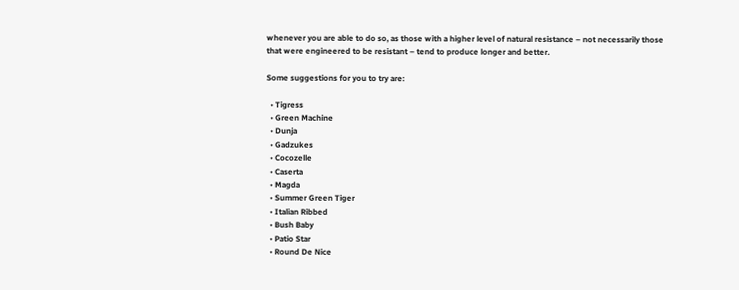whenever you are able to do so, as those with a higher level of natural resistance – not necessarily those that were engineered to be resistant – tend to produce longer and better.

Some suggestions for you to try are:

  • Tigress
  • Green Machine
  • Dunja
  • Gadzukes
  • Cocozelle
  • Caserta
  • Magda
  • Summer Green Tiger
  • Italian Ribbed
  • Bush Baby
  • Patio Star
  • Round De Nice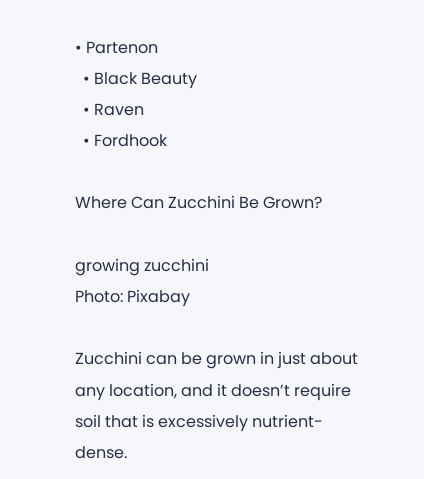• Partenon
  • Black Beauty
  • Raven
  • Fordhook

Where Can Zucchini Be Grown?

growing zucchini
Photo: Pixabay

Zucchini can be grown in just about any location, and it doesn’t require soil that is excessively nutrient-dense.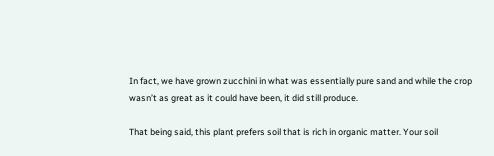In fact, we have grown zucchini in what was essentially pure sand and while the crop wasn’t as great as it could have been, it did still produce.

That being said, this plant prefers soil that is rich in organic matter. Your soil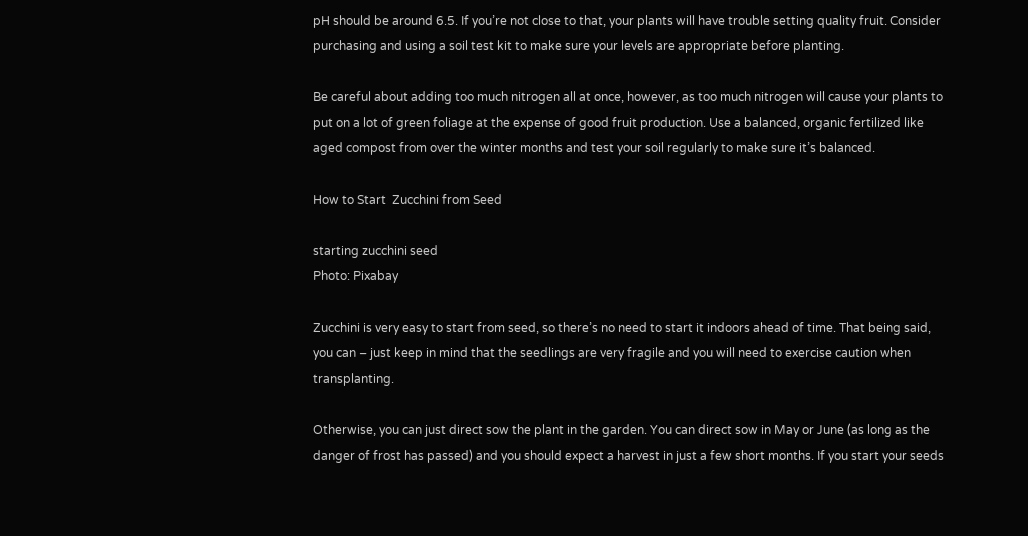pH should be around 6.5. If you’re not close to that, your plants will have trouble setting quality fruit. Consider purchasing and using a soil test kit to make sure your levels are appropriate before planting.

Be careful about adding too much nitrogen all at once, however, as too much nitrogen will cause your plants to put on a lot of green foliage at the expense of good fruit production. Use a balanced, organic fertilized like aged compost from over the winter months and test your soil regularly to make sure it’s balanced.

How to Start  Zucchini from Seed

starting zucchini seed
Photo: Pixabay

Zucchini is very easy to start from seed, so there’s no need to start it indoors ahead of time. That being said, you can – just keep in mind that the seedlings are very fragile and you will need to exercise caution when transplanting.

Otherwise, you can just direct sow the plant in the garden. You can direct sow in May or June (as long as the danger of frost has passed) and you should expect a harvest in just a few short months. If you start your seeds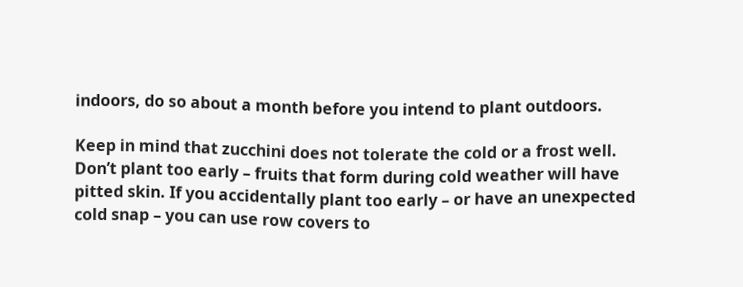indoors, do so about a month before you intend to plant outdoors.

Keep in mind that zucchini does not tolerate the cold or a frost well. Don’t plant too early – fruits that form during cold weather will have pitted skin. If you accidentally plant too early – or have an unexpected cold snap – you can use row covers to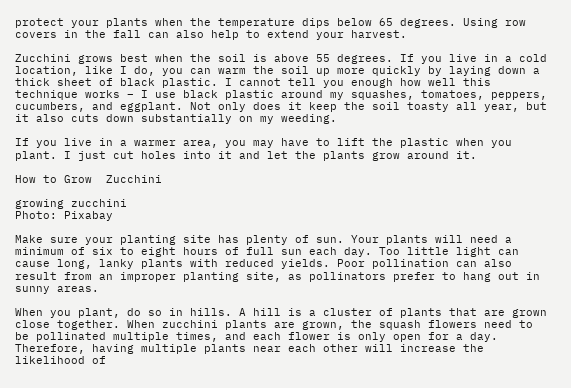protect your plants when the temperature dips below 65 degrees. Using row covers in the fall can also help to extend your harvest.

Zucchini grows best when the soil is above 55 degrees. If you live in a cold location, like I do, you can warm the soil up more quickly by laying down a thick sheet of black plastic. I cannot tell you enough how well this technique works – I use black plastic around my squashes, tomatoes, peppers, cucumbers, and eggplant. Not only does it keep the soil toasty all year, but it also cuts down substantially on my weeding.

If you live in a warmer area, you may have to lift the plastic when you plant. I just cut holes into it and let the plants grow around it.

How to Grow  Zucchini

growing zucchini
Photo: Pixabay

Make sure your planting site has plenty of sun. Your plants will need a minimum of six to eight hours of full sun each day. Too little light can cause long, lanky plants with reduced yields. Poor pollination can also result from an improper planting site, as pollinators prefer to hang out in sunny areas.

When you plant, do so in hills. A hill is a cluster of plants that are grown close together. When zucchini plants are grown, the squash flowers need to be pollinated multiple times, and each flower is only open for a day. Therefore, having multiple plants near each other will increase the likelihood of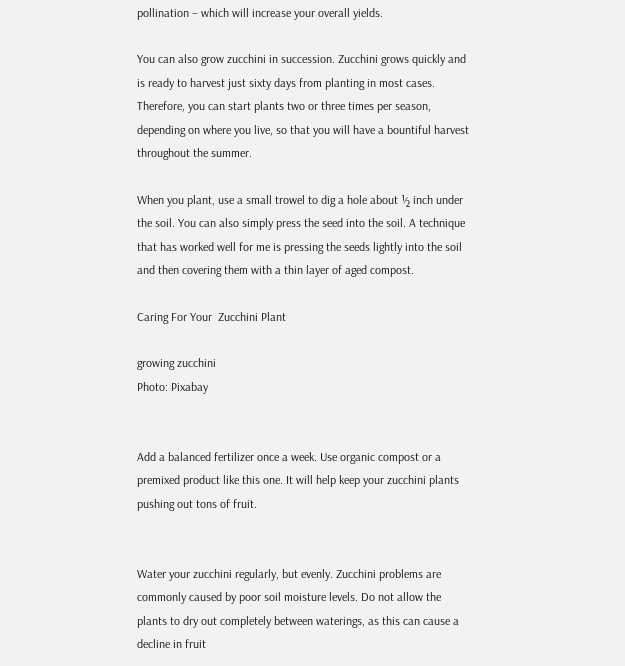pollination – which will increase your overall yields.

You can also grow zucchini in succession. Zucchini grows quickly and is ready to harvest just sixty days from planting in most cases. Therefore, you can start plants two or three times per season, depending on where you live, so that you will have a bountiful harvest throughout the summer.

When you plant, use a small trowel to dig a hole about ½ inch under the soil. You can also simply press the seed into the soil. A technique that has worked well for me is pressing the seeds lightly into the soil and then covering them with a thin layer of aged compost.

Caring For Your  Zucchini Plant

growing zucchini
Photo: Pixabay


Add a balanced fertilizer once a week. Use organic compost or a premixed product like this one. It will help keep your zucchini plants pushing out tons of fruit.


Water your zucchini regularly, but evenly. Zucchini problems are commonly caused by poor soil moisture levels. Do not allow the plants to dry out completely between waterings, as this can cause a decline in fruit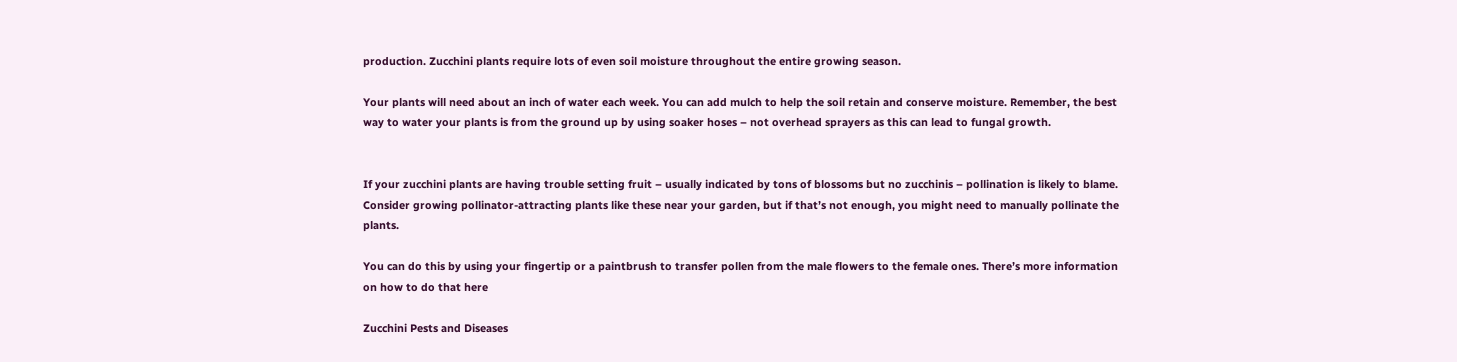production. Zucchini plants require lots of even soil moisture throughout the entire growing season.

Your plants will need about an inch of water each week. You can add mulch to help the soil retain and conserve moisture. Remember, the best way to water your plants is from the ground up by using soaker hoses – not overhead sprayers as this can lead to fungal growth.


If your zucchini plants are having trouble setting fruit – usually indicated by tons of blossoms but no zucchinis – pollination is likely to blame. Consider growing pollinator-attracting plants like these near your garden, but if that’s not enough, you might need to manually pollinate the plants.

You can do this by using your fingertip or a paintbrush to transfer pollen from the male flowers to the female ones. There’s more information on how to do that here

Zucchini Pests and Diseases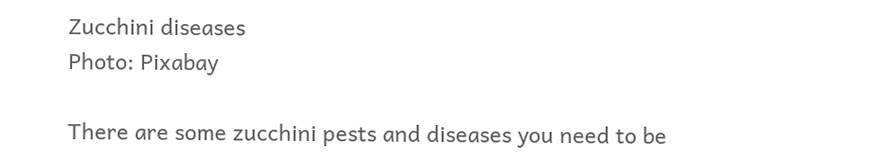Zucchini diseases
Photo: Pixabay

There are some zucchini pests and diseases you need to be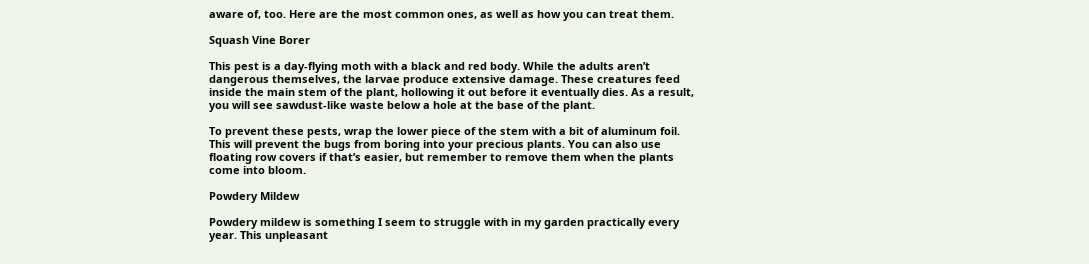aware of, too. Here are the most common ones, as well as how you can treat them.

Squash Vine Borer

This pest is a day-flying moth with a black and red body. While the adults aren’t dangerous themselves, the larvae produce extensive damage. These creatures feed inside the main stem of the plant, hollowing it out before it eventually dies. As a result, you will see sawdust-like waste below a hole at the base of the plant.

To prevent these pests, wrap the lower piece of the stem with a bit of aluminum foil. This will prevent the bugs from boring into your precious plants. You can also use floating row covers if that’s easier, but remember to remove them when the plants come into bloom.

Powdery Mildew

Powdery mildew is something I seem to struggle with in my garden practically every year. This unpleasant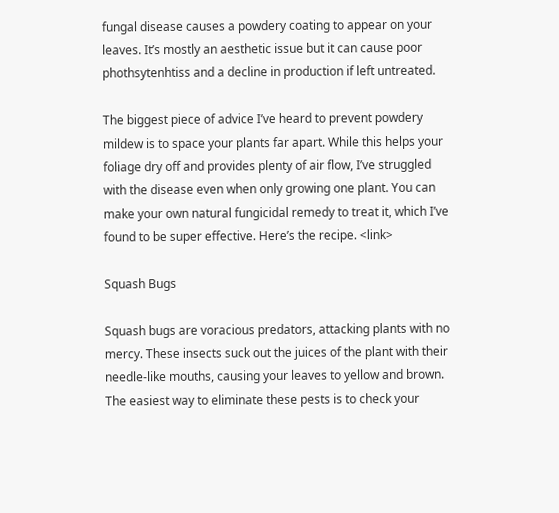fungal disease causes a powdery coating to appear on your leaves. It’s mostly an aesthetic issue but it can cause poor phothsytenhtiss and a decline in production if left untreated.

The biggest piece of advice I’ve heard to prevent powdery mildew is to space your plants far apart. While this helps your foliage dry off and provides plenty of air flow, I’ve struggled with the disease even when only growing one plant. You can make your own natural fungicidal remedy to treat it, which I’ve found to be super effective. Here’s the recipe. <link>

Squash Bugs

Squash bugs are voracious predators, attacking plants with no mercy. These insects suck out the juices of the plant with their needle-like mouths, causing your leaves to yellow and brown. The easiest way to eliminate these pests is to check your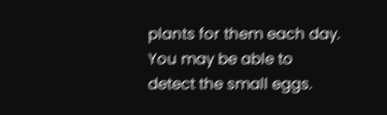plants for them each day. You may be able to detect the small eggs.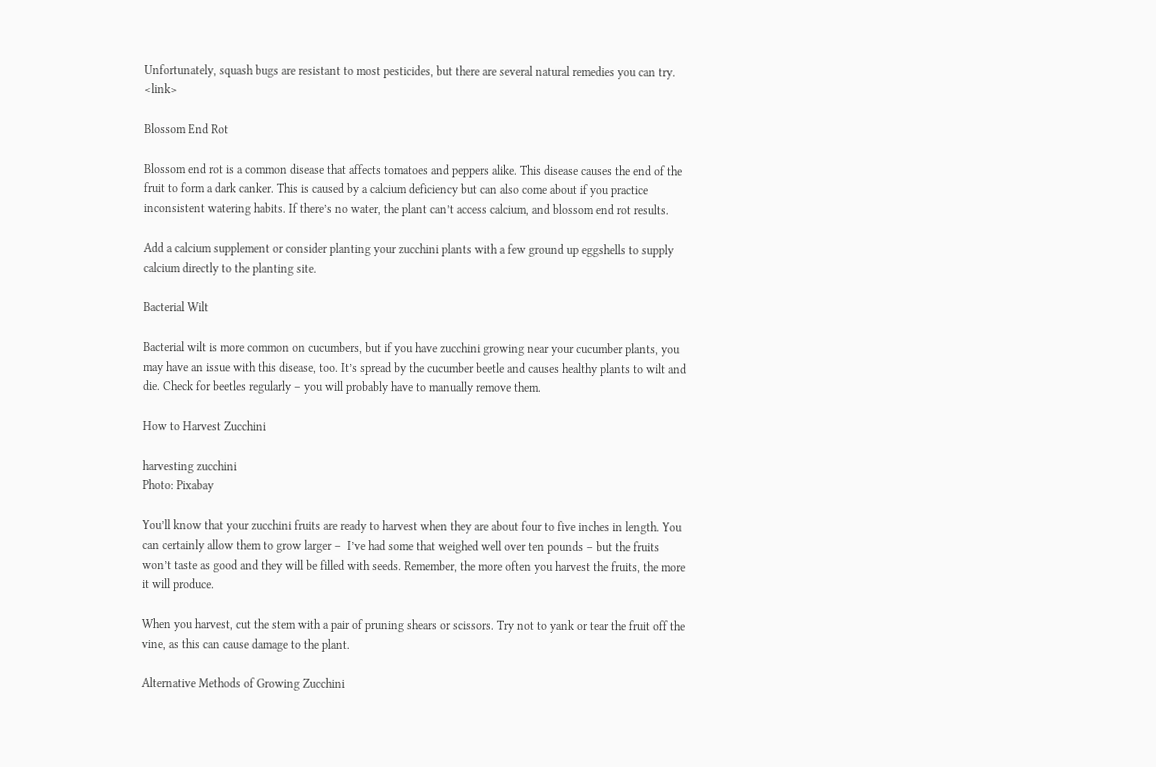Unfortunately, squash bugs are resistant to most pesticides, but there are several natural remedies you can try. <link>

Blossom End Rot

Blossom end rot is a common disease that affects tomatoes and peppers alike. This disease causes the end of the fruit to form a dark canker. This is caused by a calcium deficiency but can also come about if you practice inconsistent watering habits. If there’s no water, the plant can’t access calcium, and blossom end rot results.

Add a calcium supplement or consider planting your zucchini plants with a few ground up eggshells to supply calcium directly to the planting site.

Bacterial Wilt

Bacterial wilt is more common on cucumbers, but if you have zucchini growing near your cucumber plants, you may have an issue with this disease, too. It’s spread by the cucumber beetle and causes healthy plants to wilt and die. Check for beetles regularly – you will probably have to manually remove them.

How to Harvest Zucchini

harvesting zucchini
Photo: Pixabay

You’ll know that your zucchini fruits are ready to harvest when they are about four to five inches in length. You can certainly allow them to grow larger –  I’ve had some that weighed well over ten pounds – but the fruits won’t taste as good and they will be filled with seeds. Remember, the more often you harvest the fruits, the more it will produce.

When you harvest, cut the stem with a pair of pruning shears or scissors. Try not to yank or tear the fruit off the vine, as this can cause damage to the plant.

Alternative Methods of Growing Zucchini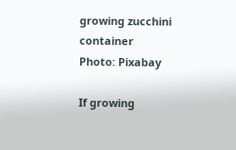growing zucchini container
Photo: Pixabay

If growing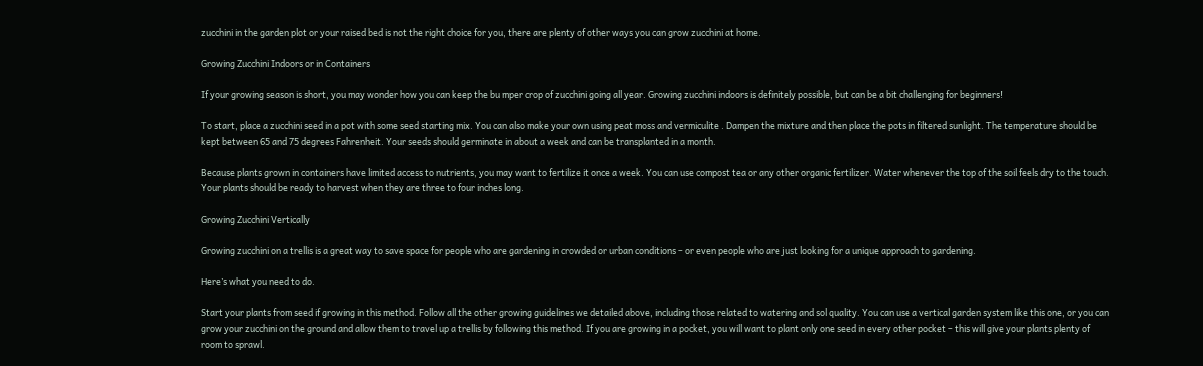zucchini in the garden plot or your raised bed is not the right choice for you, there are plenty of other ways you can grow zucchini at home.

Growing Zucchini Indoors or in Containers

If your growing season is short, you may wonder how you can keep the bu mper crop of zucchini going all year. Growing zucchini indoors is definitely possible, but can be a bit challenging for beginners!

To start, place a zucchini seed in a pot with some seed starting mix. You can also make your own using peat moss and vermiculite . Dampen the mixture and then place the pots in filtered sunlight. The temperature should be kept between 65 and 75 degrees Fahrenheit. Your seeds should germinate in about a week and can be transplanted in a month.

Because plants grown in containers have limited access to nutrients, you may want to fertilize it once a week. You can use compost tea or any other organic fertilizer. Water whenever the top of the soil feels dry to the touch. Your plants should be ready to harvest when they are three to four inches long.

Growing Zucchini Vertically

Growing zucchini on a trellis is a great way to save space for people who are gardening in crowded or urban conditions – or even people who are just looking for a unique approach to gardening.

Here’s what you need to do.

Start your plants from seed if growing in this method. Follow all the other growing guidelines we detailed above, including those related to watering and sol quality. You can use a vertical garden system like this one, or you can grow your zucchini on the ground and allow them to travel up a trellis by following this method. If you are growing in a pocket, you will want to plant only one seed in every other pocket – this will give your plants plenty of room to sprawl.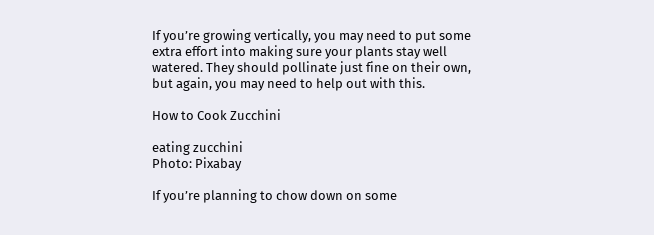If you’re growing vertically, you may need to put some extra effort into making sure your plants stay well watered. They should pollinate just fine on their own, but again, you may need to help out with this.

How to Cook Zucchini

eating zucchini
Photo: Pixabay

If you’re planning to chow down on some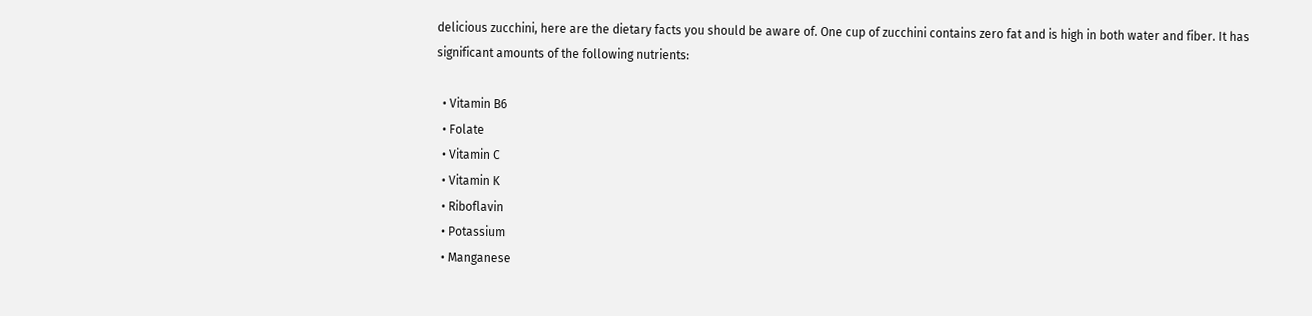delicious zucchini, here are the dietary facts you should be aware of. One cup of zucchini contains zero fat and is high in both water and fiber. It has significant amounts of the following nutrients:

  • Vitamin B6
  • Folate
  • Vitamin C
  • Vitamin K
  • Riboflavin
  • Potassium
  • Manganese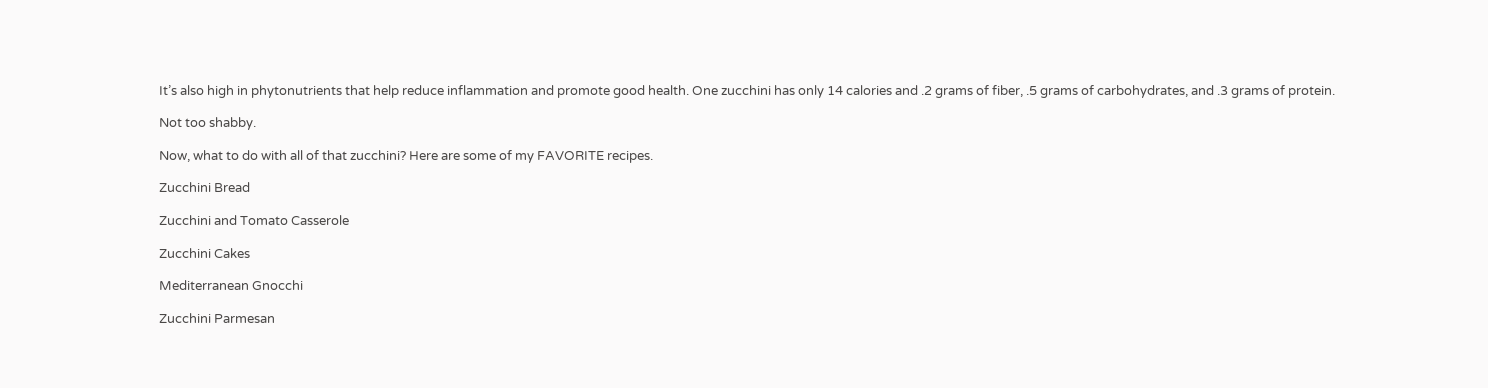It’s also high in phytonutrients that help reduce inflammation and promote good health. One zucchini has only 14 calories and .2 grams of fiber, .5 grams of carbohydrates, and .3 grams of protein.

Not too shabby.

Now, what to do with all of that zucchini? Here are some of my FAVORITE recipes.

Zucchini Bread

Zucchini and Tomato Casserole

Zucchini Cakes

Mediterranean Gnocchi

Zucchini Parmesan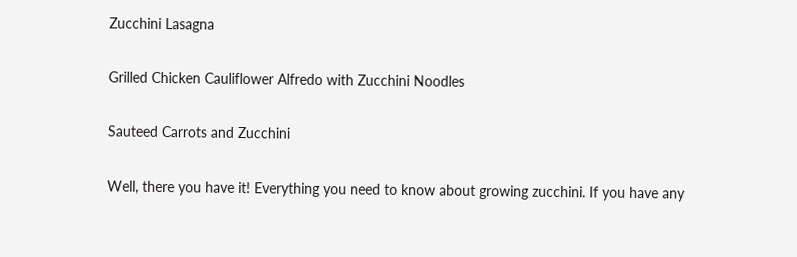Zucchini Lasagna

Grilled Chicken Cauliflower Alfredo with Zucchini Noodles

Sauteed Carrots and Zucchini

Well, there you have it! Everything you need to know about growing zucchini. If you have any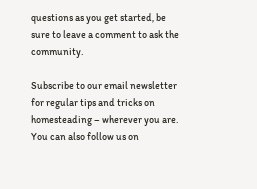questions as you get started, be sure to leave a comment to ask the community.

Subscribe to our email newsletter for regular tips and tricks on homesteading – wherever you are. You can also follow us on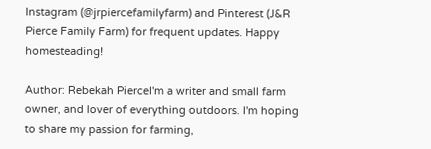Instagram (@jrpiercefamilyfarm) and Pinterest (J&R Pierce Family Farm) for frequent updates. Happy homesteading!

Author: Rebekah PierceI'm a writer and small farm owner, and lover of everything outdoors. I'm hoping to share my passion for farming,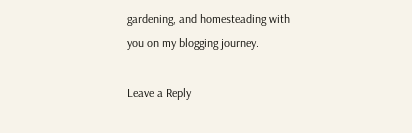gardening, and homesteading with you on my blogging journey.

Leave a Reply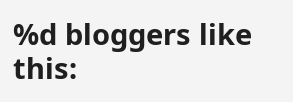%d bloggers like this: